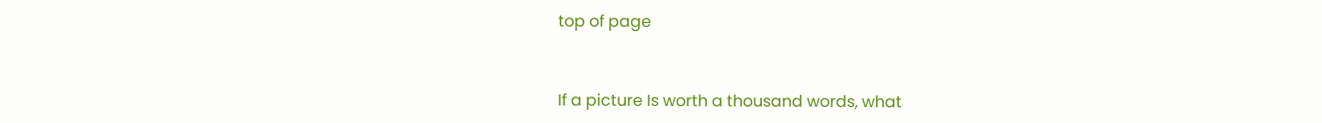top of page


If a picture Is worth a thousand words, what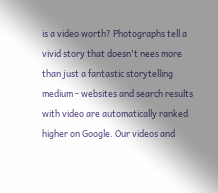is a video worth? Photographs tell a vivid story that doesn't nees more than just a fantastic storytelling medium - websites and search results with video are automatically ranked higher on Google. Our videos and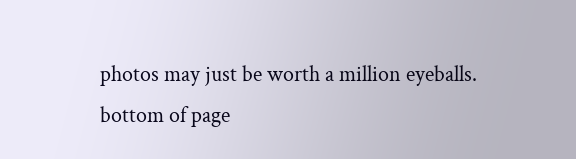photos may just be worth a million eyeballs.
bottom of page